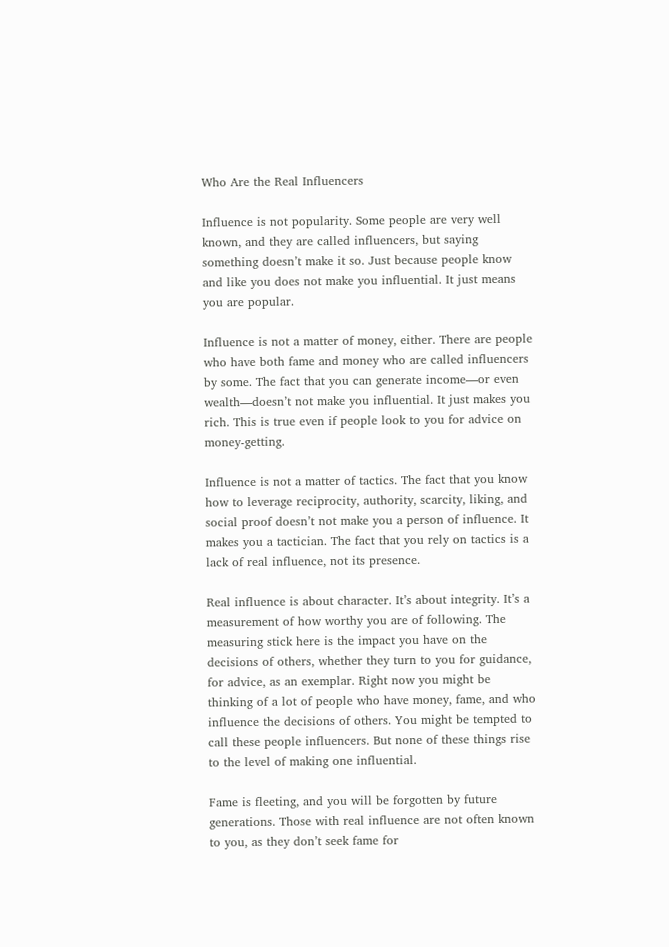Who Are the Real Influencers

Influence is not popularity. Some people are very well known, and they are called influencers, but saying something doesn’t make it so. Just because people know and like you does not make you influential. It just means you are popular.

Influence is not a matter of money, either. There are people who have both fame and money who are called influencers by some. The fact that you can generate income—or even wealth—doesn’t not make you influential. It just makes you rich. This is true even if people look to you for advice on money-getting.

Influence is not a matter of tactics. The fact that you know how to leverage reciprocity, authority, scarcity, liking, and social proof doesn’t not make you a person of influence. It makes you a tactician. The fact that you rely on tactics is a lack of real influence, not its presence.

Real influence is about character. It’s about integrity. It’s a measurement of how worthy you are of following. The measuring stick here is the impact you have on the decisions of others, whether they turn to you for guidance, for advice, as an exemplar. Right now you might be thinking of a lot of people who have money, fame, and who influence the decisions of others. You might be tempted to call these people influencers. But none of these things rise to the level of making one influential.

Fame is fleeting, and you will be forgotten by future generations. Those with real influence are not often known to you, as they don’t seek fame for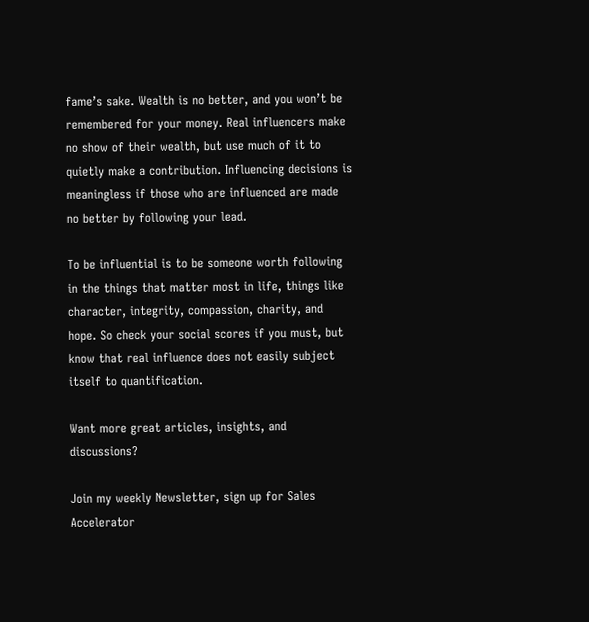fame’s sake. Wealth is no better, and you won’t be remembered for your money. Real influencers make no show of their wealth, but use much of it to quietly make a contribution. Influencing decisions is meaningless if those who are influenced are made no better by following your lead.

To be influential is to be someone worth following in the things that matter most in life, things like character, integrity, compassion, charity, and hope. So check your social scores if you must, but know that real influence does not easily subject itself to quantification.

Want more great articles, insights, and discussions?

Join my weekly Newsletter, sign up for Sales Accelerator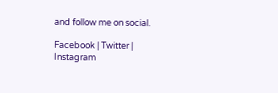and follow me on social.

Facebook | Twitter | Instagram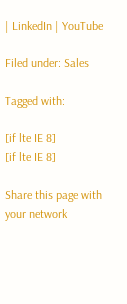| LinkedIn | YouTube

Filed under: Sales

Tagged with:

[if lte IE 8]
[if lte IE 8]

Share this page with your network